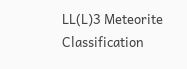LL(L)3 Meteorite Classification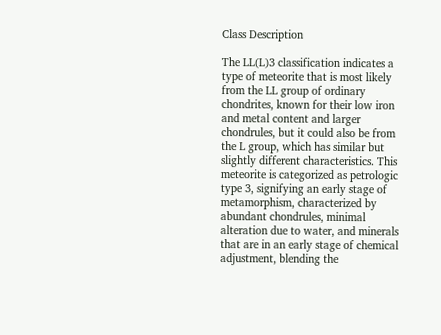Class Description

The LL(L)3 classification indicates a type of meteorite that is most likely from the LL group of ordinary chondrites, known for their low iron and metal content and larger chondrules, but it could also be from the L group, which has similar but slightly different characteristics. This meteorite is categorized as petrologic type 3, signifying an early stage of metamorphism, characterized by abundant chondrules, minimal alteration due to water, and minerals that are in an early stage of chemical adjustment, blending the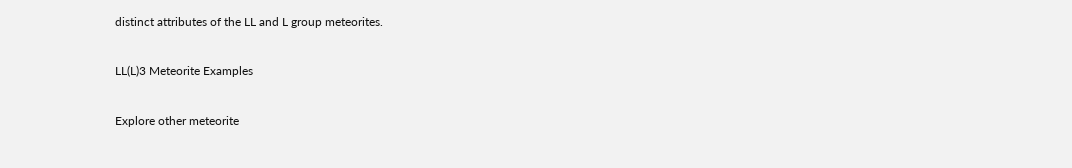distinct attributes of the LL and L group meteorites.

LL(L)3 Meteorite Examples

Explore other meteorite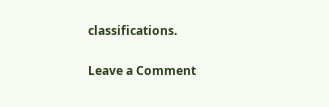classifications.

Leave a Comment